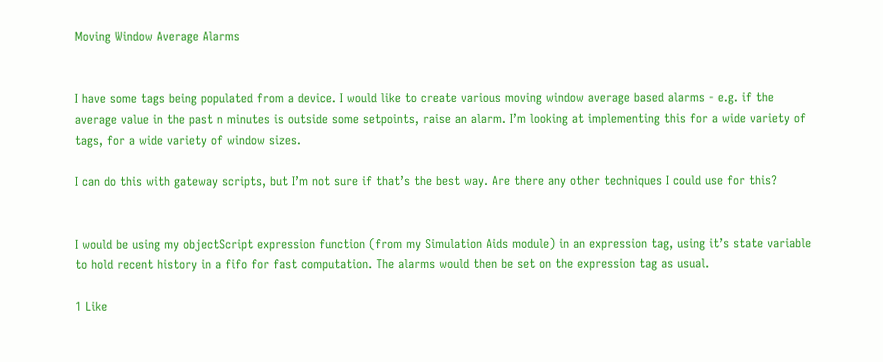Moving Window Average Alarms


I have some tags being populated from a device. I would like to create various moving window average based alarms - e.g. if the average value in the past n minutes is outside some setpoints, raise an alarm. I’m looking at implementing this for a wide variety of tags, for a wide variety of window sizes.

I can do this with gateway scripts, but I’m not sure if that’s the best way. Are there any other techniques I could use for this?


I would be using my objectScript expression function (from my Simulation Aids module) in an expression tag, using it’s state variable to hold recent history in a fifo for fast computation. The alarms would then be set on the expression tag as usual.

1 Like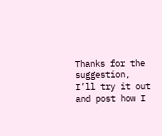Thanks for the suggestion, I’ll try it out and post how I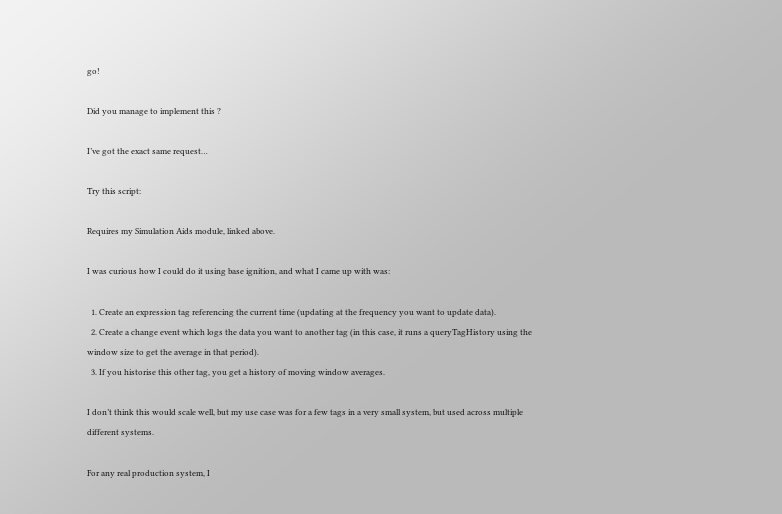go!

Did you manage to implement this ?

I’ve got the exact same request…

Try this script:

Requires my Simulation Aids module, linked above.

I was curious how I could do it using base ignition, and what I came up with was:

  1. Create an expression tag referencing the current time (updating at the frequency you want to update data).
  2. Create a change event which logs the data you want to another tag (in this case, it runs a queryTagHistory using the window size to get the average in that period).
  3. If you historise this other tag, you get a history of moving window averages.

I don’t think this would scale well, but my use case was for a few tags in a very small system, but used across multiple different systems.

For any real production system, I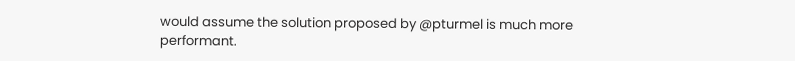would assume the solution proposed by @pturmel is much more performant.